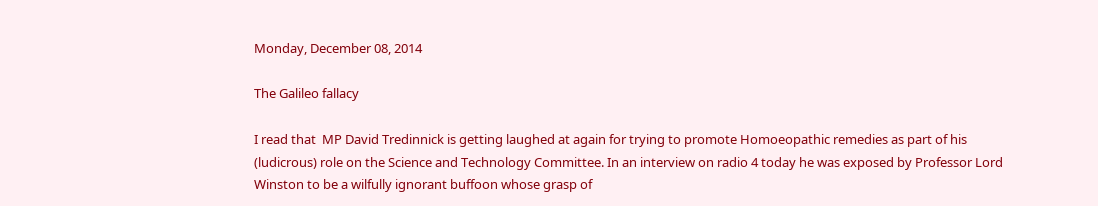Monday, December 08, 2014

The Galileo fallacy

I read that  MP David Tredinnick is getting laughed at again for trying to promote Homoeopathic remedies as part of his (ludicrous) role on the Science and Technology Committee. In an interview on radio 4 today he was exposed by Professor Lord Winston to be a wilfully ignorant buffoon whose grasp of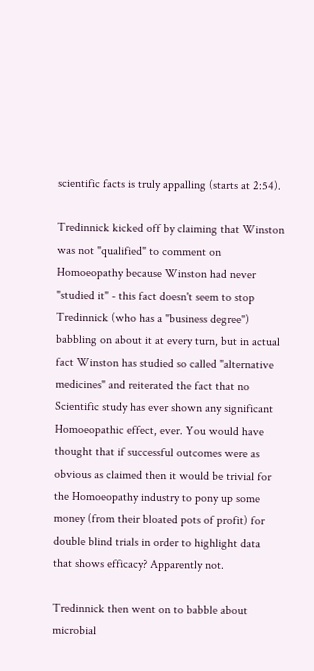scientific facts is truly appalling (starts at 2:54).

Tredinnick kicked off by claiming that Winston was not "qualified" to comment on Homoeopathy because Winston had never "studied it" - this fact doesn't seem to stop Tredinnick (who has a "business degree") babbling on about it at every turn, but in actual fact Winston has studied so called "alternative medicines" and reiterated the fact that no Scientific study has ever shown any significant Homoeopathic effect, ever. You would have thought that if successful outcomes were as obvious as claimed then it would be trivial for the Homoeopathy industry to pony up some money (from their bloated pots of profit) for double blind trials in order to highlight data that shows efficacy? Apparently not.

Tredinnick then went on to babble about microbial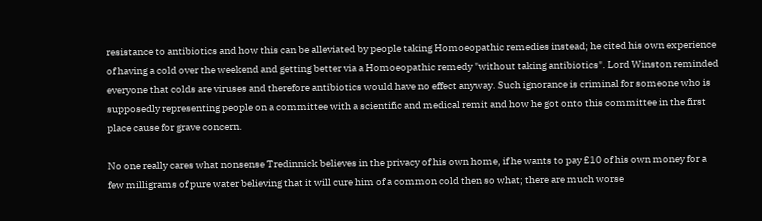resistance to antibiotics and how this can be alleviated by people taking Homoeopathic remedies instead; he cited his own experience of having a cold over the weekend and getting better via a Homoeopathic remedy "without taking antibiotics". Lord Winston reminded everyone that colds are viruses and therefore antibiotics would have no effect anyway. Such ignorance is criminal for someone who is supposedly representing people on a committee with a scientific and medical remit and how he got onto this committee in the first place cause for grave concern.

No one really cares what nonsense Tredinnick believes in the privacy of his own home, if he wants to pay £10 of his own money for a few milligrams of pure water believing that it will cure him of a common cold then so what; there are much worse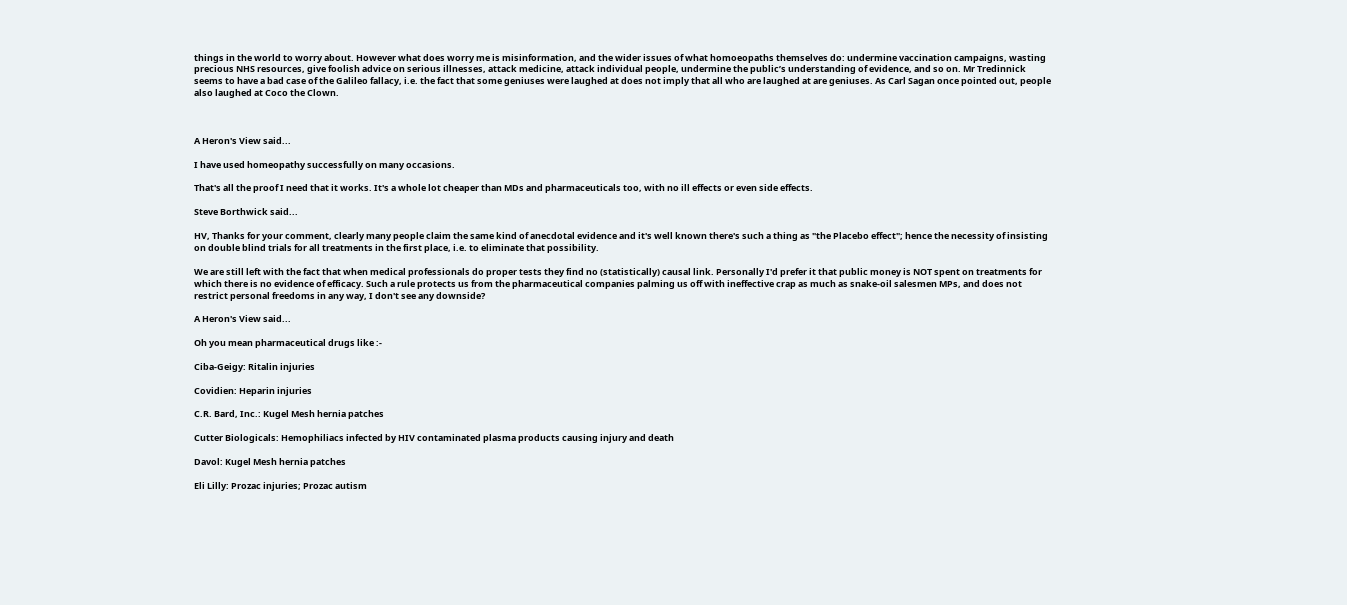things in the world to worry about. However what does worry me is misinformation, and the wider issues of what homoeopaths themselves do: undermine vaccination campaigns, wasting precious NHS resources, give foolish advice on serious illnesses, attack medicine, attack individual people, undermine the public’s understanding of evidence, and so on. Mr Tredinnick seems to have a bad case of the Galileo fallacy, i.e. the fact that some geniuses were laughed at does not imply that all who are laughed at are geniuses. As Carl Sagan once pointed out, people also laughed at Coco the Clown.



A Heron's View said...

I have used homeopathy successfully on many occasions.

That's all the proof I need that it works. It's a whole lot cheaper than MDs and pharmaceuticals too, with no ill effects or even side effects.

Steve Borthwick said...

HV, Thanks for your comment, clearly many people claim the same kind of anecdotal evidence and it's well known there's such a thing as "the Placebo effect"; hence the necessity of insisting on double blind trials for all treatments in the first place, i.e. to eliminate that possibility.

We are still left with the fact that when medical professionals do proper tests they find no (statistically) causal link. Personally I'd prefer it that public money is NOT spent on treatments for which there is no evidence of efficacy. Such a rule protects us from the pharmaceutical companies palming us off with ineffective crap as much as snake-oil salesmen MPs, and does not restrict personal freedoms in any way, I don't see any downside?

A Heron's View said...

Oh you mean pharmaceutical drugs like :-

Ciba-Geigy: Ritalin injuries

Covidien: Heparin injuries

C.R. Bard, Inc.: Kugel Mesh hernia patches

Cutter Biologicals: Hemophiliacs infected by HIV contaminated plasma products causing injury and death

Davol: Kugel Mesh hernia patches

Eli Lilly: Prozac injuries; Prozac autism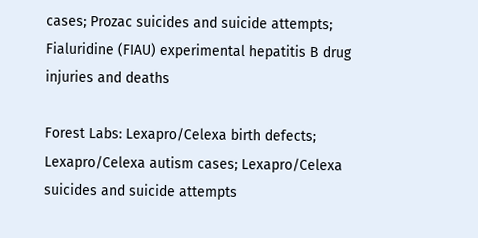cases; Prozac suicides and suicide attempts; Fialuridine (FIAU) experimental hepatitis B drug injuries and deaths

Forest Labs: Lexapro/Celexa birth defects; Lexapro/Celexa autism cases; Lexapro/Celexa suicides and suicide attempts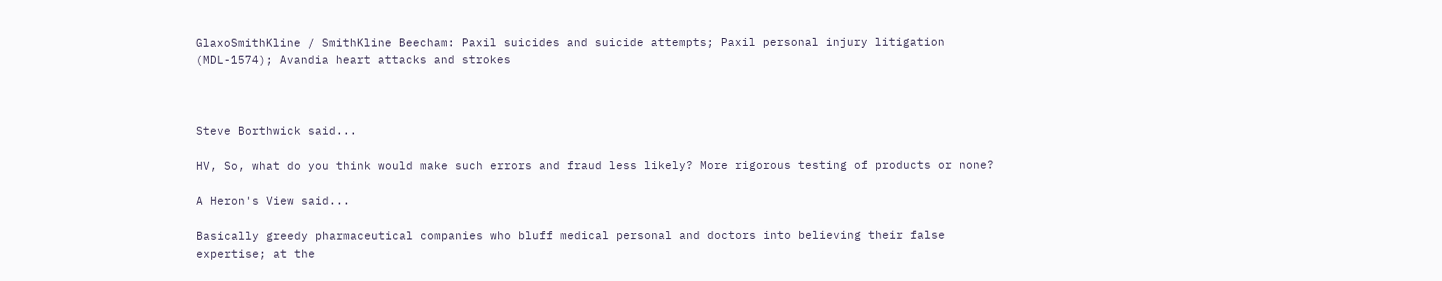GlaxoSmithKline / SmithKline Beecham: Paxil suicides and suicide attempts; Paxil personal injury litigation (MDL-1574); Avandia heart attacks and strokes



Steve Borthwick said...

HV, So, what do you think would make such errors and fraud less likely? More rigorous testing of products or none?

A Heron's View said...

Basically greedy pharmaceutical companies who bluff medical personal and doctors into believing their false expertise; at the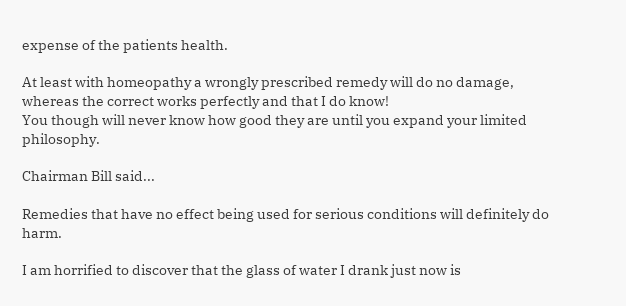expense of the patients health.

At least with homeopathy a wrongly prescribed remedy will do no damage, whereas the correct works perfectly and that I do know!
You though will never know how good they are until you expand your limited philosophy.

Chairman Bill said...

Remedies that have no effect being used for serious conditions will definitely do harm.

I am horrified to discover that the glass of water I drank just now is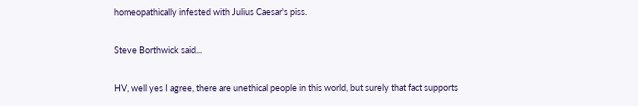homeopathically infested with Julius Caesar's piss.

Steve Borthwick said...

HV, well yes I agree, there are unethical people in this world, but surely that fact supports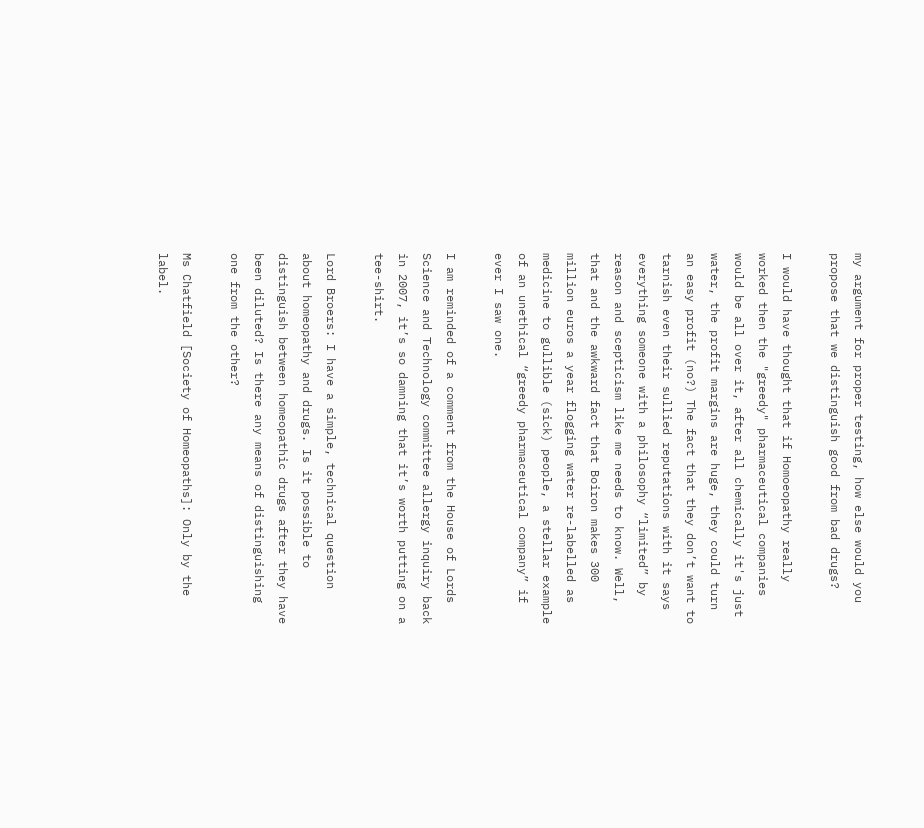my argument for proper testing, how else would you propose that we distinguish good from bad drugs?

I would have thought that if Homoeopathy really worked then the "greedy" pharmaceutical companies would be all over it, after all chemically it's just water, the profit margins are huge, they could turn an easy profit (no?) The fact that they don’t want to tarnish even their sullied reputations with it says everything someone with a philosophy “limited” by reason and scepticism like me needs to know. Well, that and the awkward fact that Boiron makes 300 million euros a year flogging water re-labelled as medicine to gullible (sick) people, a stellar example of an unethical “greedy pharmaceutical company” if ever I saw one.

I am reminded of a comment from the House of Lords Science and Technology committee allergy inquiry back in 2007, it’s so damning that it’s worth putting on a tee-shirt.

Lord Broers: I have a simple, technical question about homeopathy and drugs. Is it possible to distinguish between homeopathic drugs after they have been diluted? Is there any means of distinguishing one from the other?

Ms Chatfield [Society of Homeopaths]: Only by the label.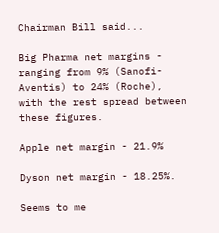Chairman Bill said...

Big Pharma net margins - ranging from 9% (Sanofi-Aventis) to 24% (Roche), with the rest spread between these figures.

Apple net margin - 21.9%

Dyson net margin - 18.25%.

Seems to me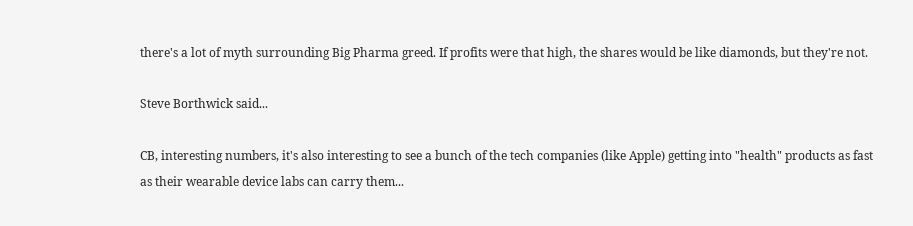there's a lot of myth surrounding Big Pharma greed. If profits were that high, the shares would be like diamonds, but they're not.

Steve Borthwick said...

CB, interesting numbers, it's also interesting to see a bunch of the tech companies (like Apple) getting into "health" products as fast as their wearable device labs can carry them...